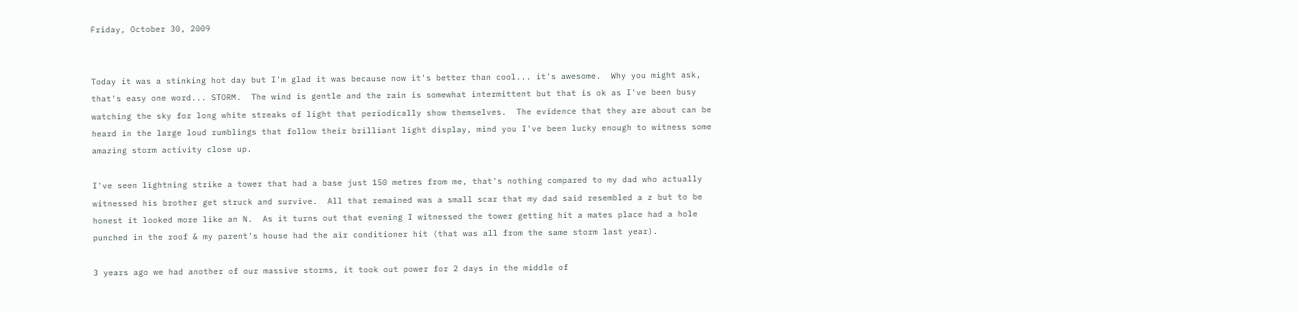Friday, October 30, 2009


Today it was a stinking hot day but I'm glad it was because now it's better than cool... it's awesome.  Why you might ask, that's easy one word... STORM.  The wind is gentle and the rain is somewhat intermittent but that is ok as I've been busy watching the sky for long white streaks of light that periodically show themselves.  The evidence that they are about can be heard in the large loud rumblings that follow their brilliant light display, mind you I've been lucky enough to witness some amazing storm activity close up.

I've seen lightning strike a tower that had a base just 150 metres from me, that's nothing compared to my dad who actually witnessed his brother get struck and survive.  All that remained was a small scar that my dad said resembled a z but to be honest it looked more like an N.  As it turns out that evening I witnessed the tower getting hit a mates place had a hole punched in the roof & my parent's house had the air conditioner hit (that was all from the same storm last year).

3 years ago we had another of our massive storms, it took out power for 2 days in the middle of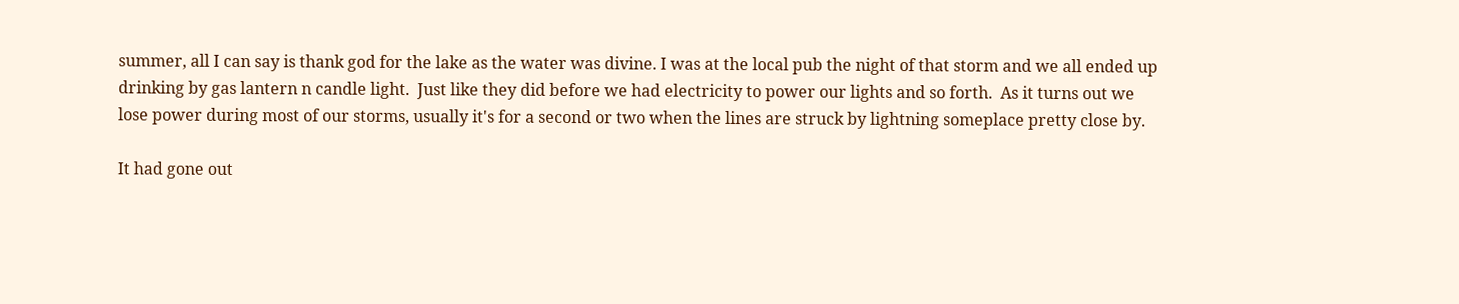summer, all I can say is thank god for the lake as the water was divine. I was at the local pub the night of that storm and we all ended up drinking by gas lantern n candle light.  Just like they did before we had electricity to power our lights and so forth.  As it turns out we lose power during most of our storms, usually it's for a second or two when the lines are struck by lightning someplace pretty close by.

It had gone out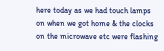here today as we had touch lamps on when we got home & the clocks on the microwave etc were flashing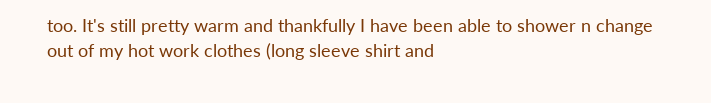too. It's still pretty warm and thankfully I have been able to shower n change out of my hot work clothes (long sleeve shirt and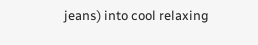jeans) into cool relaxing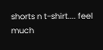shorts n t-shirt.... feel much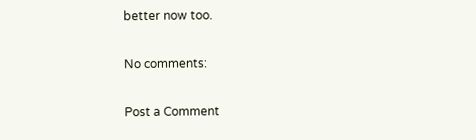better now too.

No comments:

Post a Comment